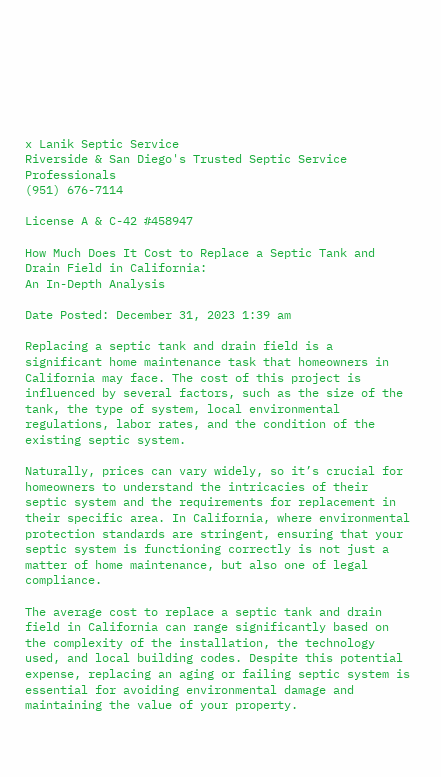x Lanik Septic Service
Riverside & San Diego's Trusted Septic Service Professionals
(951) 676-7114

License A & C-42 #458947

How Much Does It Cost to Replace a Septic Tank and Drain Field in California:
An In-Depth Analysis

Date Posted: December 31, 2023 1:39 am

Replacing a septic tank and drain field is a significant home maintenance task that homeowners in California may face. The cost of this project is influenced by several factors, such as the size of the tank, the type of system, local environmental regulations, labor rates, and the condition of the existing septic system.

Naturally, prices can vary widely, so it’s crucial for homeowners to understand the intricacies of their septic system and the requirements for replacement in their specific area. In California, where environmental protection standards are stringent, ensuring that your septic system is functioning correctly is not just a matter of home maintenance, but also one of legal compliance.

The average cost to replace a septic tank and drain field in California can range significantly based on the complexity of the installation, the technology used, and local building codes. Despite this potential expense, replacing an aging or failing septic system is essential for avoiding environmental damage and maintaining the value of your property.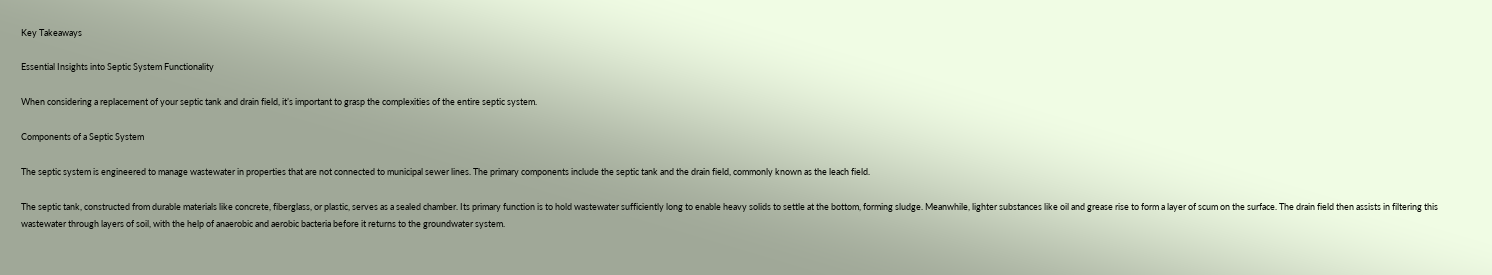Key Takeaways

Essential Insights into Septic System Functionality

When considering a replacement of your septic tank and drain field, it’s important to grasp the complexities of the entire septic system.

Components of a Septic System

The septic system is engineered to manage wastewater in properties that are not connected to municipal sewer lines. The primary components include the septic tank and the drain field, commonly known as the leach field.

The septic tank, constructed from durable materials like concrete, fiberglass, or plastic, serves as a sealed chamber. Its primary function is to hold wastewater sufficiently long to enable heavy solids to settle at the bottom, forming sludge. Meanwhile, lighter substances like oil and grease rise to form a layer of scum on the surface. The drain field then assists in filtering this wastewater through layers of soil, with the help of anaerobic and aerobic bacteria before it returns to the groundwater system.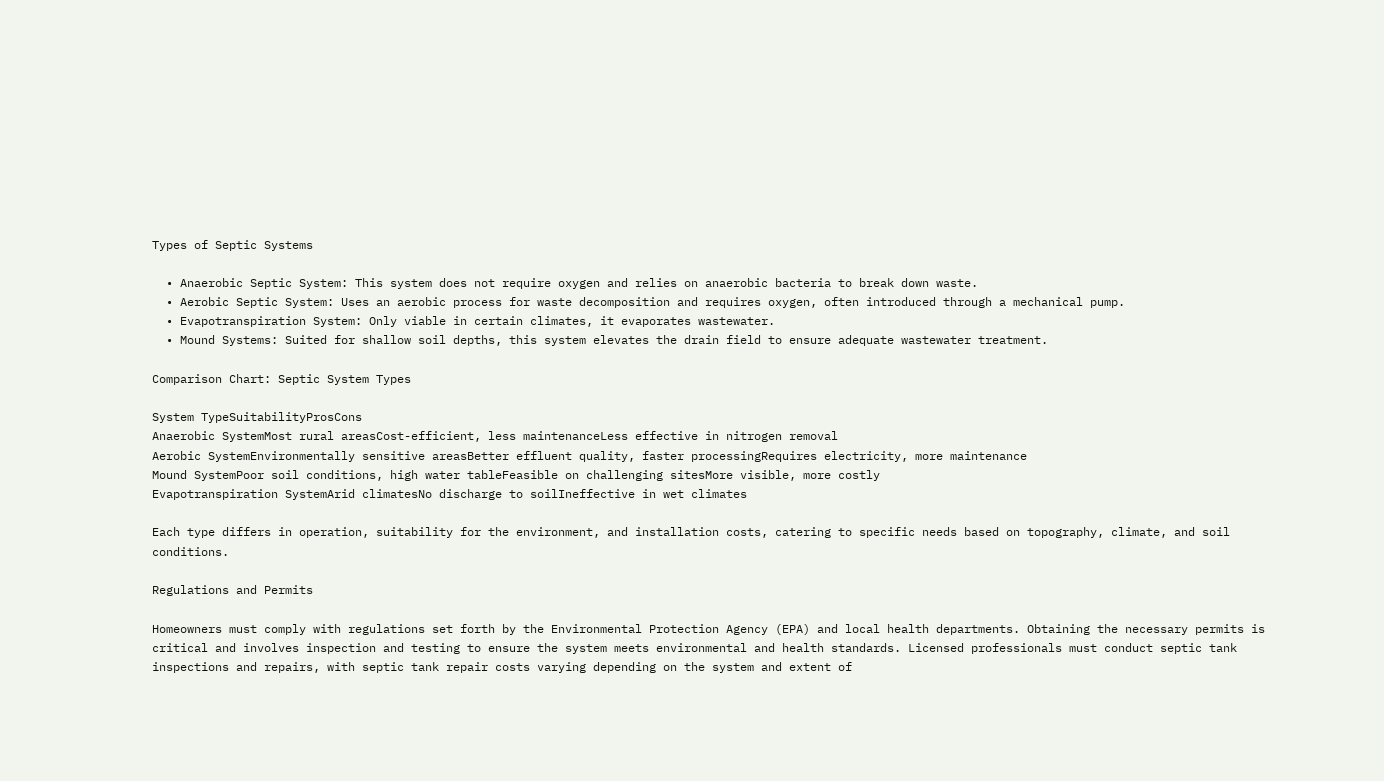Types of Septic Systems

  • Anaerobic Septic System: This system does not require oxygen and relies on anaerobic bacteria to break down waste.
  • Aerobic Septic System: Uses an aerobic process for waste decomposition and requires oxygen, often introduced through a mechanical pump.
  • Evapotranspiration System: Only viable in certain climates, it evaporates wastewater.
  • Mound Systems: Suited for shallow soil depths, this system elevates the drain field to ensure adequate wastewater treatment.

Comparison Chart: Septic System Types

System TypeSuitabilityProsCons
Anaerobic SystemMost rural areasCost-efficient, less maintenanceLess effective in nitrogen removal
Aerobic SystemEnvironmentally sensitive areasBetter effluent quality, faster processingRequires electricity, more maintenance
Mound SystemPoor soil conditions, high water tableFeasible on challenging sitesMore visible, more costly
Evapotranspiration SystemArid climatesNo discharge to soilIneffective in wet climates

Each type differs in operation, suitability for the environment, and installation costs, catering to specific needs based on topography, climate, and soil conditions.

Regulations and Permits

Homeowners must comply with regulations set forth by the Environmental Protection Agency (EPA) and local health departments. Obtaining the necessary permits is critical and involves inspection and testing to ensure the system meets environmental and health standards. Licensed professionals must conduct septic tank inspections and repairs, with septic tank repair costs varying depending on the system and extent of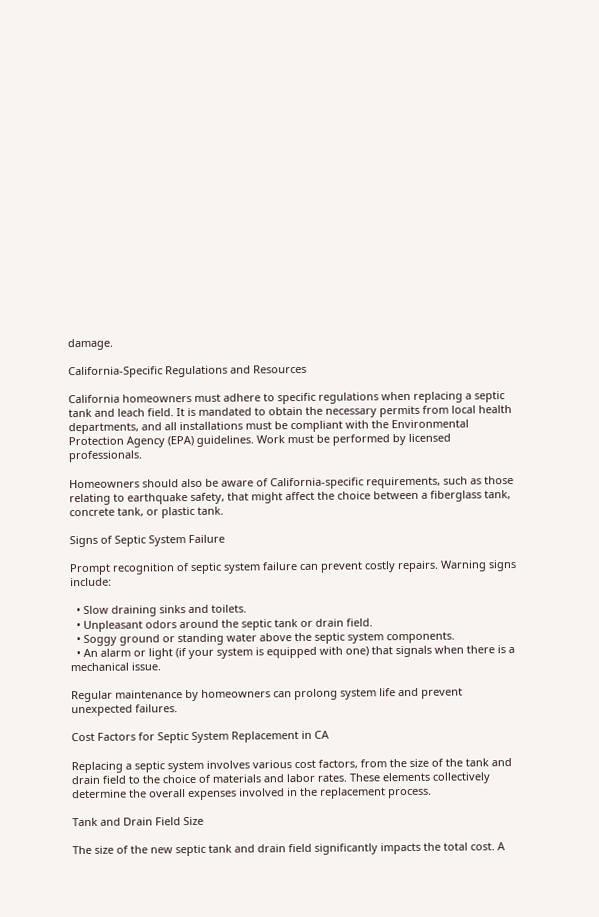damage.

California-Specific Regulations and Resources

California homeowners must adhere to specific regulations when replacing a septic tank and leach field. It is mandated to obtain the necessary permits from local health departments, and all installations must be compliant with the Environmental Protection Agency (EPA) guidelines. Work must be performed by licensed professionals.

Homeowners should also be aware of California-specific requirements, such as those relating to earthquake safety, that might affect the choice between a fiberglass tank, concrete tank, or plastic tank.

Signs of Septic System Failure

Prompt recognition of septic system failure can prevent costly repairs. Warning signs include:

  • Slow draining sinks and toilets.
  • Unpleasant odors around the septic tank or drain field.
  • Soggy ground or standing water above the septic system components.
  • An alarm or light (if your system is equipped with one) that signals when there is a mechanical issue.

Regular maintenance by homeowners can prolong system life and prevent unexpected failures.

Cost Factors for Septic System Replacement in CA

Replacing a septic system involves various cost factors, from the size of the tank and drain field to the choice of materials and labor rates. These elements collectively determine the overall expenses involved in the replacement process.

Tank and Drain Field Size

The size of the new septic tank and drain field significantly impacts the total cost. A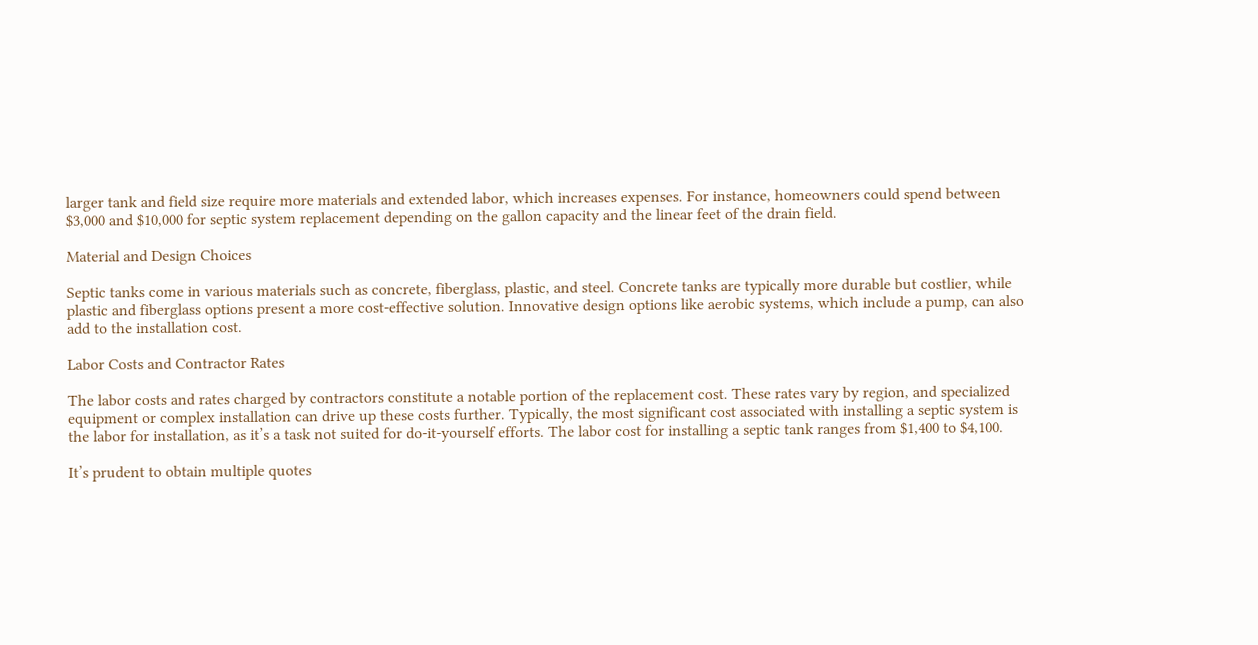larger tank and field size require more materials and extended labor, which increases expenses. For instance, homeowners could spend between $3,000 and $10,000 for septic system replacement depending on the gallon capacity and the linear feet of the drain field.

Material and Design Choices

Septic tanks come in various materials such as concrete, fiberglass, plastic, and steel. Concrete tanks are typically more durable but costlier, while plastic and fiberglass options present a more cost-effective solution. Innovative design options like aerobic systems, which include a pump, can also add to the installation cost.

Labor Costs and Contractor Rates

The labor costs and rates charged by contractors constitute a notable portion of the replacement cost. These rates vary by region, and specialized equipment or complex installation can drive up these costs further. Typically, the most significant cost associated with installing a septic system is the labor for installation, as it’s a task not suited for do-it-yourself efforts. The labor cost for installing a septic tank ranges from $1,400 to $4,100.

It’s prudent to obtain multiple quotes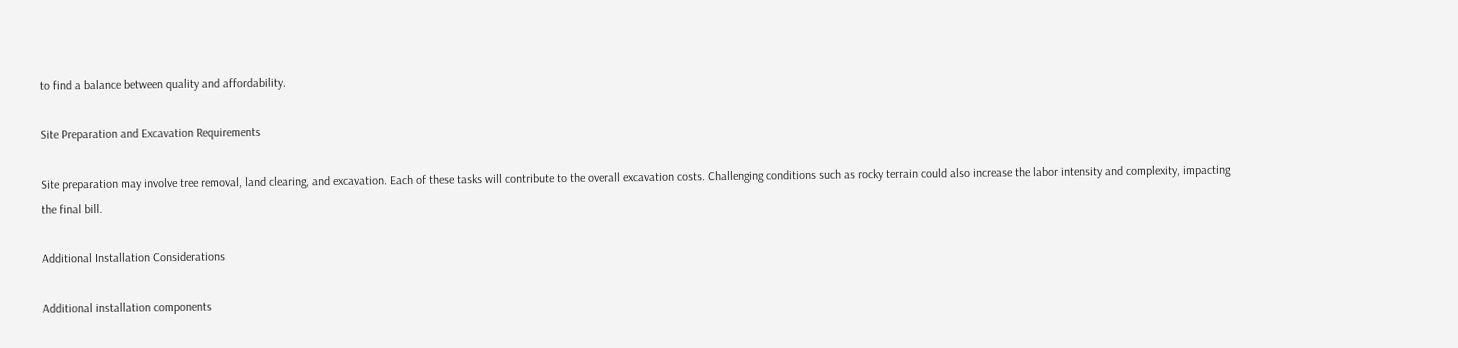to find a balance between quality and affordability.

Site Preparation and Excavation Requirements

Site preparation may involve tree removal, land clearing, and excavation. Each of these tasks will contribute to the overall excavation costs. Challenging conditions such as rocky terrain could also increase the labor intensity and complexity, impacting the final bill.

Additional Installation Considerations

Additional installation components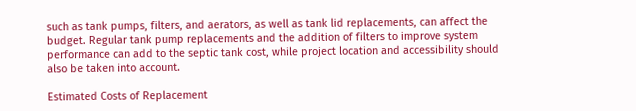such as tank pumps, filters, and aerators, as well as tank lid replacements, can affect the budget. Regular tank pump replacements and the addition of filters to improve system performance can add to the septic tank cost, while project location and accessibility should also be taken into account.

Estimated Costs of Replacement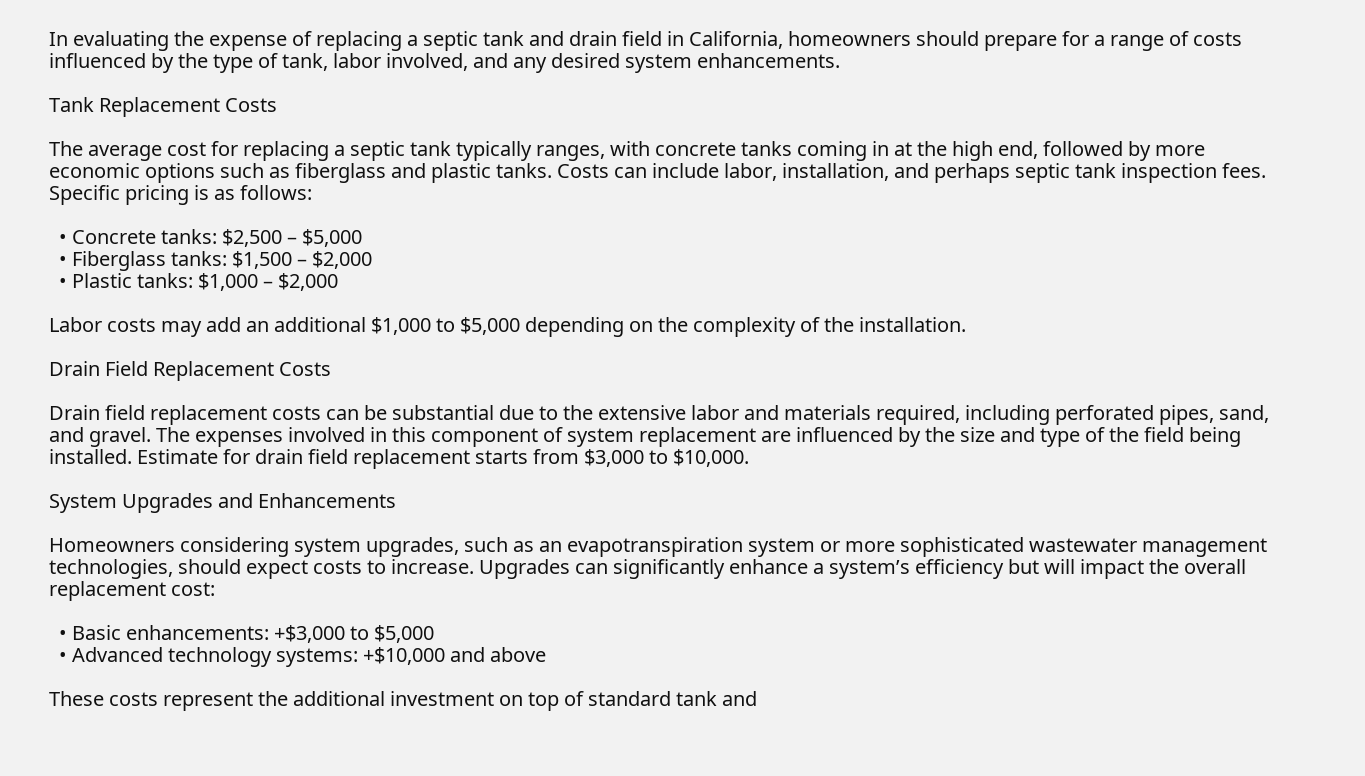In evaluating the expense of replacing a septic tank and drain field in California, homeowners should prepare for a range of costs influenced by the type of tank, labor involved, and any desired system enhancements.

Tank Replacement Costs

The average cost for replacing a septic tank typically ranges, with concrete tanks coming in at the high end, followed by more economic options such as fiberglass and plastic tanks. Costs can include labor, installation, and perhaps septic tank inspection fees. Specific pricing is as follows:

  • Concrete tanks: $2,500 – $5,000
  • Fiberglass tanks: $1,500 – $2,000
  • Plastic tanks: $1,000 – $2,000

Labor costs may add an additional $1,000 to $5,000 depending on the complexity of the installation.

Drain Field Replacement Costs

Drain field replacement costs can be substantial due to the extensive labor and materials required, including perforated pipes, sand, and gravel. The expenses involved in this component of system replacement are influenced by the size and type of the field being installed. Estimate for drain field replacement starts from $3,000 to $10,000.

System Upgrades and Enhancements

Homeowners considering system upgrades, such as an evapotranspiration system or more sophisticated wastewater management technologies, should expect costs to increase. Upgrades can significantly enhance a system’s efficiency but will impact the overall replacement cost:

  • Basic enhancements: +$3,000 to $5,000
  • Advanced technology systems: +$10,000 and above

These costs represent the additional investment on top of standard tank and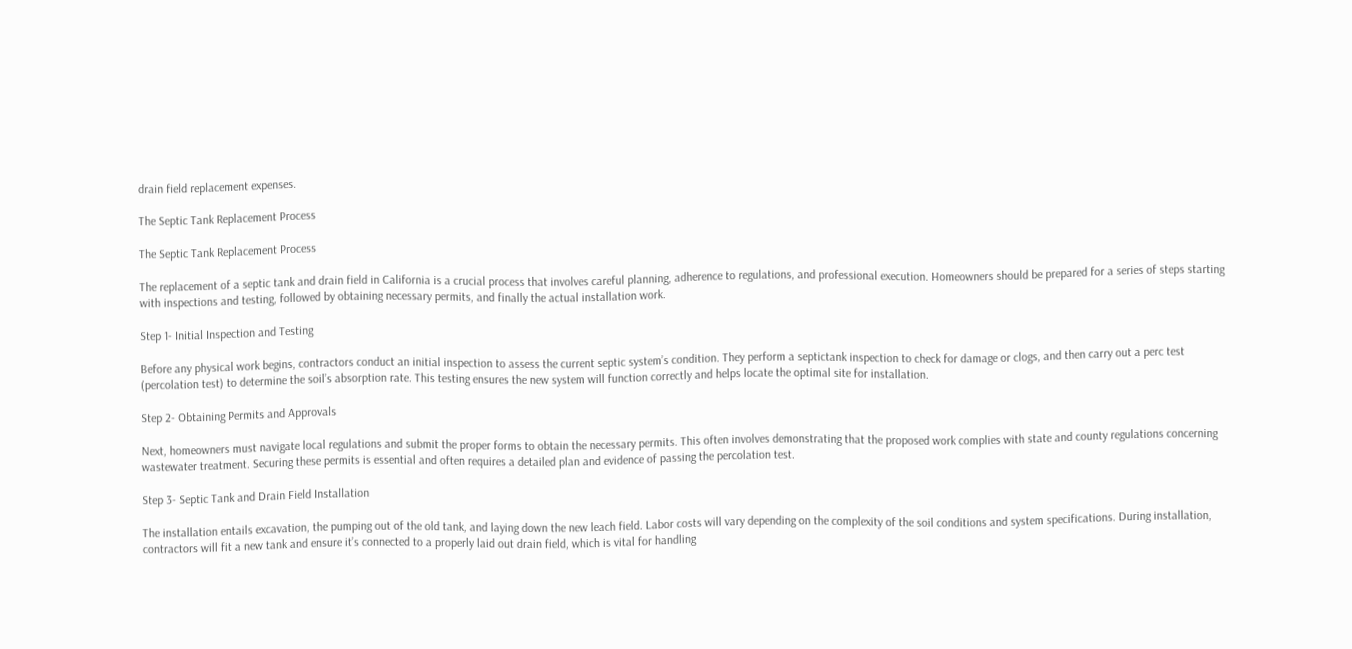drain field replacement expenses.

The Septic Tank Replacement Process

The Septic Tank Replacement Process

The replacement of a septic tank and drain field in California is a crucial process that involves careful planning, adherence to regulations, and professional execution. Homeowners should be prepared for a series of steps starting with inspections and testing, followed by obtaining necessary permits, and finally the actual installation work.

Step 1- Initial Inspection and Testing

Before any physical work begins, contractors conduct an initial inspection to assess the current septic system’s condition. They perform a septictank inspection to check for damage or clogs, and then carry out a perc test (percolation test) to determine the soil’s absorption rate. This testing ensures the new system will function correctly and helps locate the optimal site for installation.

Step 2- Obtaining Permits and Approvals

Next, homeowners must navigate local regulations and submit the proper forms to obtain the necessary permits. This often involves demonstrating that the proposed work complies with state and county regulations concerning wastewater treatment. Securing these permits is essential and often requires a detailed plan and evidence of passing the percolation test.

Step 3- Septic Tank and Drain Field Installation

The installation entails excavation, the pumping out of the old tank, and laying down the new leach field. Labor costs will vary depending on the complexity of the soil conditions and system specifications. During installation, contractors will fit a new tank and ensure it’s connected to a properly laid out drain field, which is vital for handling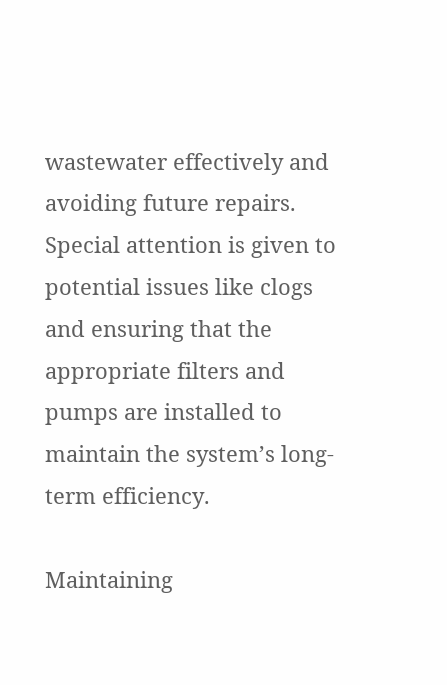wastewater effectively and avoiding future repairs. Special attention is given to potential issues like clogs and ensuring that the appropriate filters and pumps are installed to maintain the system’s long-term efficiency.

Maintaining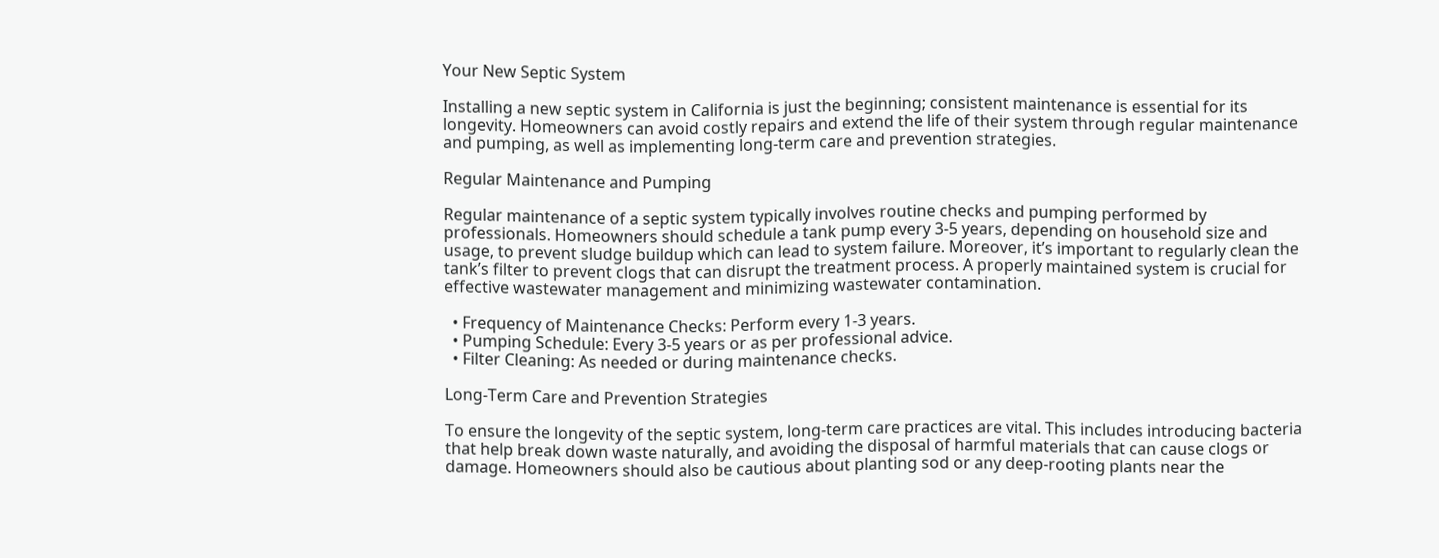Your New Septic System

Installing a new septic system in California is just the beginning; consistent maintenance is essential for its longevity. Homeowners can avoid costly repairs and extend the life of their system through regular maintenance and pumping, as well as implementing long-term care and prevention strategies.

Regular Maintenance and Pumping

Regular maintenance of a septic system typically involves routine checks and pumping performed by professionals. Homeowners should schedule a tank pump every 3-5 years, depending on household size and usage, to prevent sludge buildup which can lead to system failure. Moreover, it’s important to regularly clean the tank’s filter to prevent clogs that can disrupt the treatment process. A properly maintained system is crucial for effective wastewater management and minimizing wastewater contamination.

  • Frequency of Maintenance Checks: Perform every 1-3 years.
  • Pumping Schedule: Every 3-5 years or as per professional advice.
  • Filter Cleaning: As needed or during maintenance checks.

Long-Term Care and Prevention Strategies

To ensure the longevity of the septic system, long-term care practices are vital. This includes introducing bacteria that help break down waste naturally, and avoiding the disposal of harmful materials that can cause clogs or damage. Homeowners should also be cautious about planting sod or any deep-rooting plants near the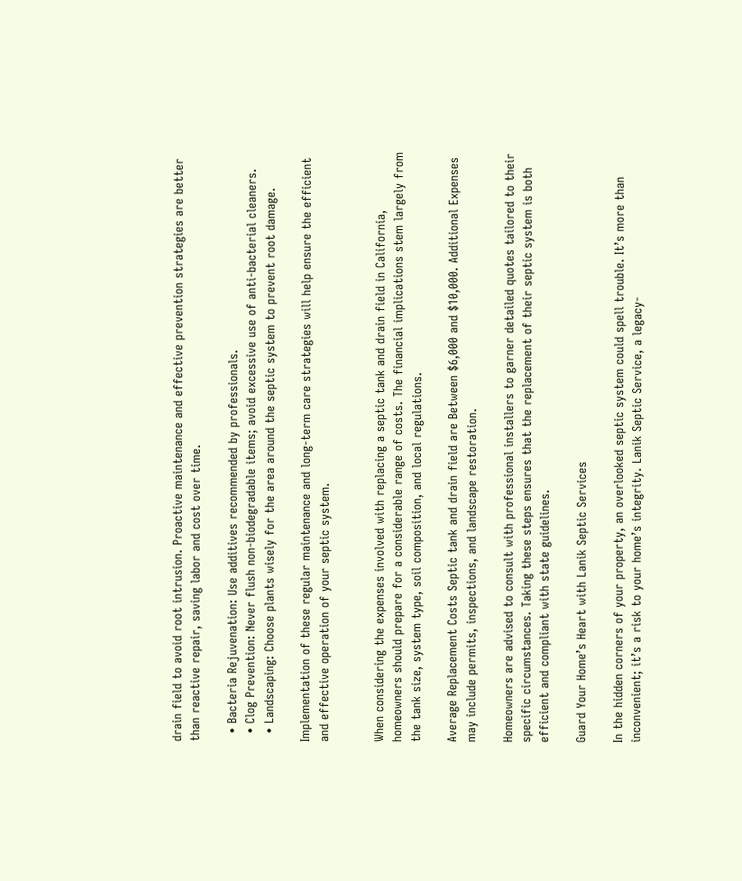drain field to avoid root intrusion. Proactive maintenance and effective prevention strategies are better than reactive repair, saving labor and cost over time.

  • Bacteria Rejuvenation: Use additives recommended by professionals.
  • Clog Prevention: Never flush non-biodegradable items; avoid excessive use of anti-bacterial cleaners.
  • Landscaping: Choose plants wisely for the area around the septic system to prevent root damage.

Implementation of these regular maintenance and long-term care strategies will help ensure the efficient and effective operation of your septic system.


When considering the expenses involved with replacing a septic tank and drain field in California, homeowners should prepare for a considerable range of costs. The financial implications stem largely from the tank size, system type, soil composition, and local regulations.

Average Replacement Costs Septic tank and drain field are Between $6,000 and $10,000. Additional Expenses may include permits, inspections, and landscape restoration.

Homeowners are advised to consult with professional installers to garner detailed quotes tailored to their specific circumstances. Taking these steps ensures that the replacement of their septic system is both efficient and compliant with state guidelines.

Guard Your Home’s Heart with Lanik Septic Services

In the hidden corners of your property, an overlooked septic system could spell trouble. It’s more than inconvenient; it’s a risk to your home’s integrity. Lanik Septic Service, a legacy-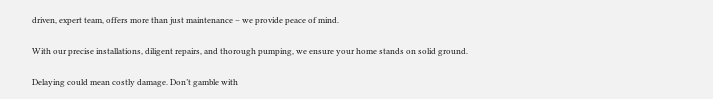driven, expert team, offers more than just maintenance – we provide peace of mind.

With our precise installations, diligent repairs, and thorough pumping, we ensure your home stands on solid ground.

Delaying could mean costly damage. Don’t gamble with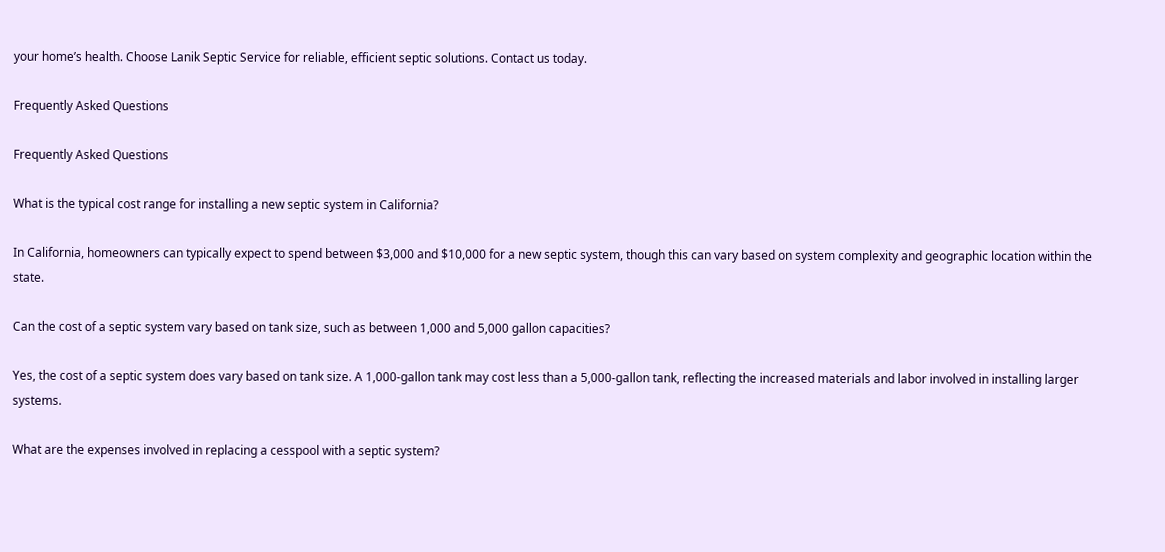your home’s health. Choose Lanik Septic Service for reliable, efficient septic solutions. Contact us today.

Frequently Asked Questions

Frequently Asked Questions

What is the typical cost range for installing a new septic system in California?

In California, homeowners can typically expect to spend between $3,000 and $10,000 for a new septic system, though this can vary based on system complexity and geographic location within the state.

Can the cost of a septic system vary based on tank size, such as between 1,000 and 5,000 gallon capacities?

Yes, the cost of a septic system does vary based on tank size. A 1,000-gallon tank may cost less than a 5,000-gallon tank, reflecting the increased materials and labor involved in installing larger systems.

What are the expenses involved in replacing a cesspool with a septic system?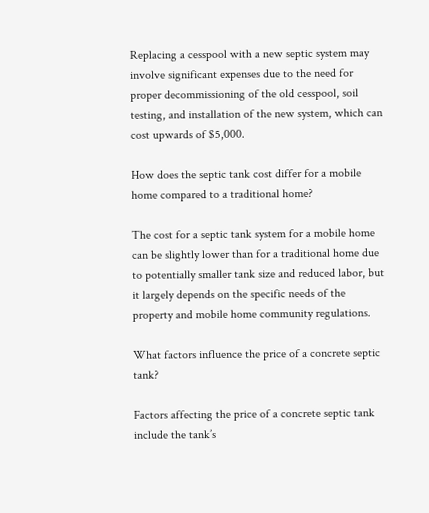Replacing a cesspool with a new septic system may involve significant expenses due to the need for proper decommissioning of the old cesspool, soil testing, and installation of the new system, which can cost upwards of $5,000.

How does the septic tank cost differ for a mobile home compared to a traditional home?

The cost for a septic tank system for a mobile home can be slightly lower than for a traditional home due to potentially smaller tank size and reduced labor, but it largely depends on the specific needs of the property and mobile home community regulations.

What factors influence the price of a concrete septic tank?

Factors affecting the price of a concrete septic tank include the tank’s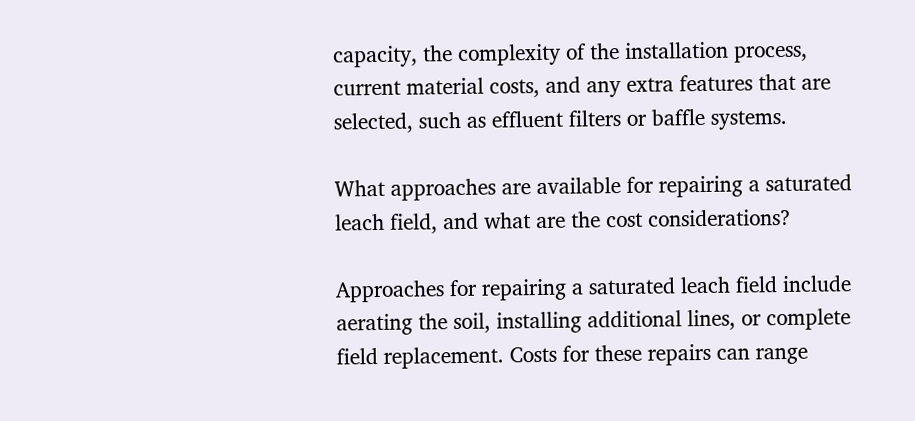capacity, the complexity of the installation process, current material costs, and any extra features that are selected, such as effluent filters or baffle systems.

What approaches are available for repairing a saturated leach field, and what are the cost considerations?

Approaches for repairing a saturated leach field include aerating the soil, installing additional lines, or complete field replacement. Costs for these repairs can range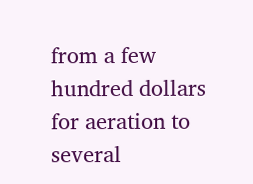from a few hundred dollars for aeration to several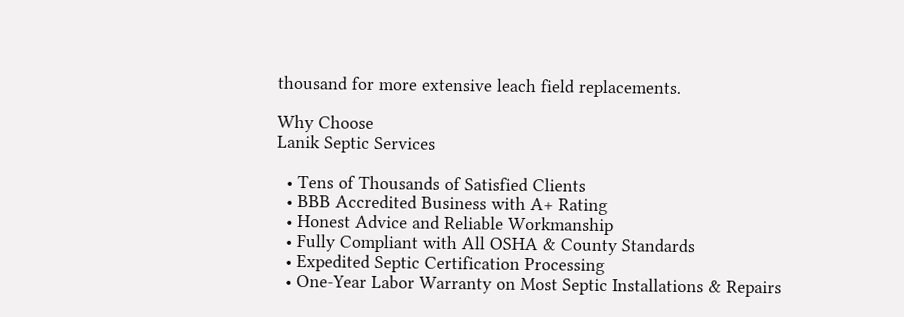thousand for more extensive leach field replacements.

Why Choose
Lanik Septic Services

  • Tens of Thousands of Satisfied Clients
  • BBB Accredited Business with A+ Rating
  • Honest Advice and Reliable Workmanship
  • Fully Compliant with All OSHA & County Standards
  • Expedited Septic Certification Processing
  • One-Year Labor Warranty on Most Septic Installations & Repairs